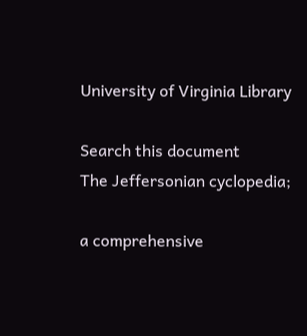University of Virginia Library

Search this document
The Jeffersonian cyclopedia;

a comprehensive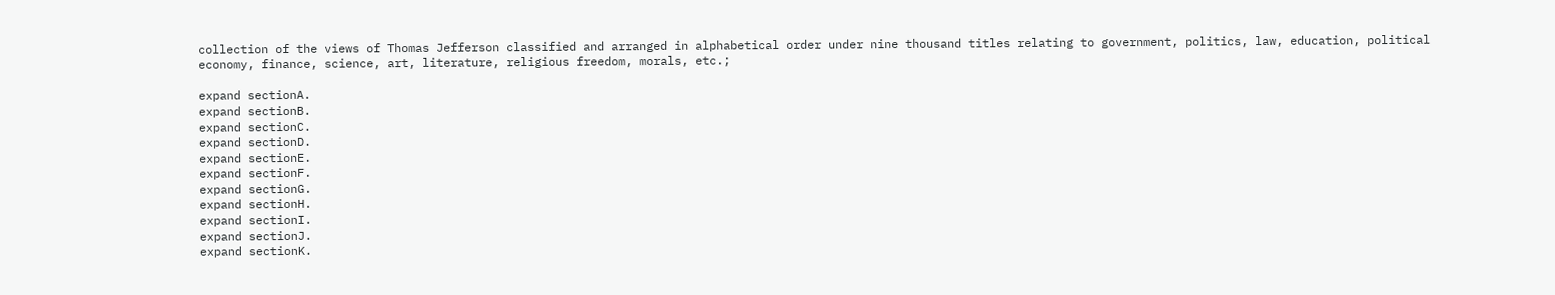collection of the views of Thomas Jefferson classified and arranged in alphabetical order under nine thousand titles relating to government, politics, law, education, political economy, finance, science, art, literature, religious freedom, morals, etc.;

expand sectionA.
expand sectionB.
expand sectionC.
expand sectionD.
expand sectionE.
expand sectionF.
expand sectionG.
expand sectionH.
expand sectionI.
expand sectionJ.
expand sectionK.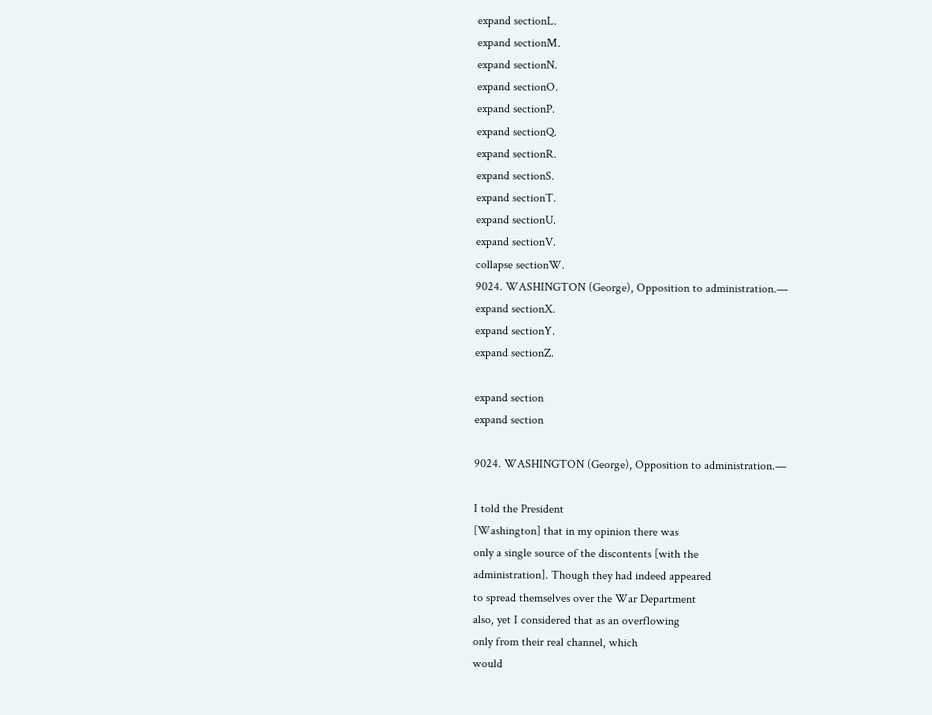expand sectionL.
expand sectionM.
expand sectionN.
expand sectionO.
expand sectionP.
expand sectionQ.
expand sectionR.
expand sectionS.
expand sectionT.
expand sectionU.
expand sectionV.
collapse sectionW.
9024. WASHINGTON (George), Opposition to administration.—
expand sectionX.
expand sectionY.
expand sectionZ.

expand section
expand section

9024. WASHINGTON (George), Opposition to administration.—

I told the President
[Washington] that in my opinion there was
only a single source of the discontents [with the
administration]. Though they had indeed appeared
to spread themselves over the War Department
also, yet I considered that as an overflowing
only from their real channel, which
would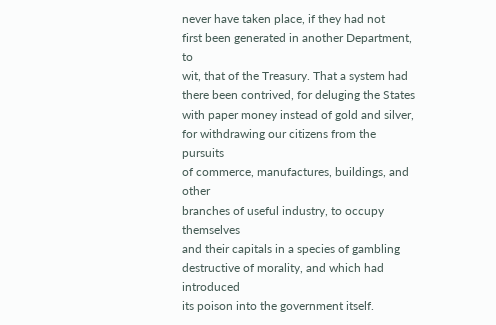never have taken place, if they had not
first been generated in another Department, to
wit, that of the Treasury. That a system had
there been contrived, for deluging the States
with paper money instead of gold and silver,
for withdrawing our citizens from the pursuits
of commerce, manufactures, buildings, and other
branches of useful industry, to occupy themselves
and their capitals in a species of gambling
destructive of morality, and which had introduced
its poison into the government itself.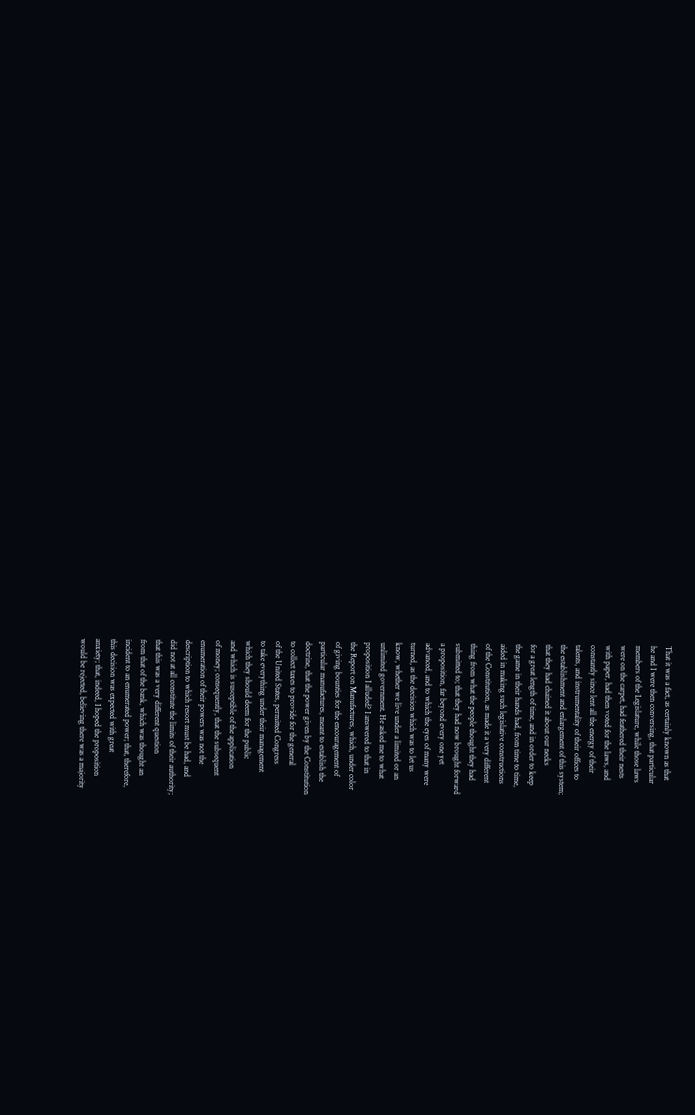That it was a fact, as certainly known as that
he and I were then conversing, that particular
members of the Legislature, while those laws
were on the carpet, had feathered their nests
with paper, had then voted for the laws, and
constantly since lent all the energy of their
talents, and instrumentality of their offices to
the establishment and enlargement of this system;
that they had chained it about our necks
for a great length of time, and in order to keep
the game in their hands had, from time to time,
aided in making such legislative constructions
of the Constitution, as made it a very different
thing from what the people thought they had
submitted to; that they had now brought forward
a proposition, far beyond every one yet
advanced, and to which the eyes of many were
turned, as the decision which was to let us
know, whether we live under a limited or an
unlimited government. He asked me to what
proposition I alluded? I answered to that in
the Report on Manufactures, which, under color
of giving bounties for the encouragement of
particular manufactures, meant to establish the
doctrine, that the power given by the Constitution
to collect taxes to provide for the general
of the United States, permitted Congress
to take everything under their management
which they should deem for the public
and which is susceptible of the application
of money; consequently, that the subsequent
enumeration of their powers was not the
description to which resort must be had, and
did not at all constitute the limits of their authority;
that this was a very different question
from that of the bank, which was thought an
incident to an enumerated power; that, therefore,
this decision was expected with great
anxiety; that, indeed, I hoped the proposition
would be rejected, believing there was a majority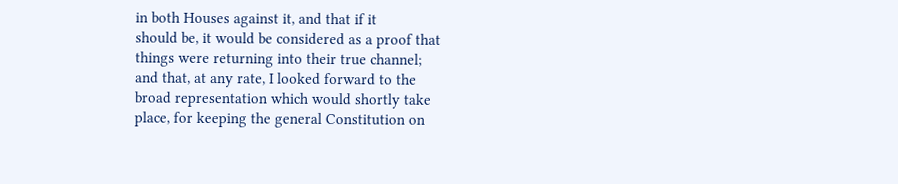in both Houses against it, and that if it
should be, it would be considered as a proof that
things were returning into their true channel;
and that, at any rate, I looked forward to the
broad representation which would shortly take
place, for keeping the general Constitution on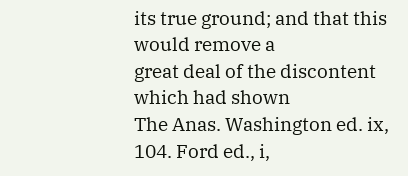its true ground; and that this would remove a
great deal of the discontent which had shown
The Anas. Washington ed. ix, 104. Ford ed., i,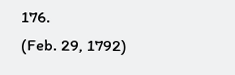176.
(Feb. 29, 1792)